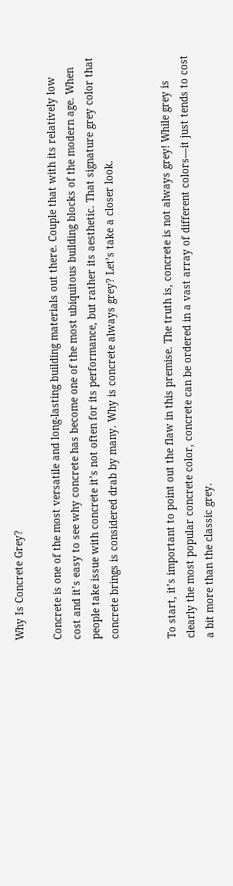Why Is Concrete Grey?

Concrete is one of the most versatile and long-lasting building materials out there. Couple that with its relatively low cost and it’s easy to see why concrete has become one of the most ubiquitous building blocks of the modern age. When people take issue with concrete it’s not often for its performance, but rather its aesthetic. That signature grey color that concrete brings is considered drab by many. Why is concrete always grey? Let’s take a closer look.


To start, it’s important to point out the flaw in this premise. The truth is, concrete is not always grey! While grey is clearly the most popular concrete color, concrete can be ordered in a vast array of different colors—it just tends to cost a bit more than the classic grey.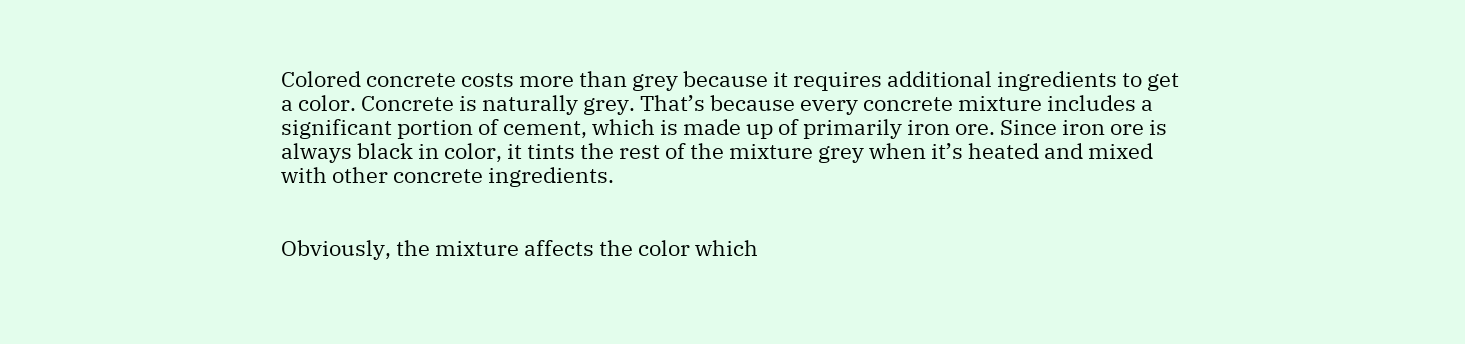Colored concrete costs more than grey because it requires additional ingredients to get a color. Concrete is naturally grey. That’s because every concrete mixture includes a significant portion of cement, which is made up of primarily iron ore. Since iron ore is always black in color, it tints the rest of the mixture grey when it’s heated and mixed with other concrete ingredients.


Obviously, the mixture affects the color which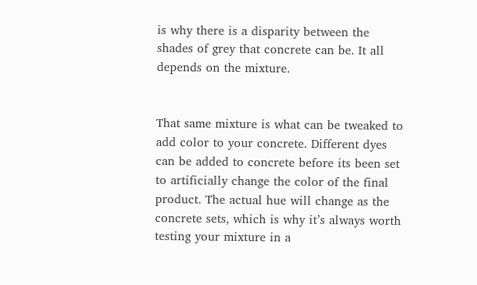is why there is a disparity between the shades of grey that concrete can be. It all depends on the mixture.


That same mixture is what can be tweaked to add color to your concrete. Different dyes can be added to concrete before its been set to artificially change the color of the final product. The actual hue will change as the concrete sets, which is why it’s always worth testing your mixture in a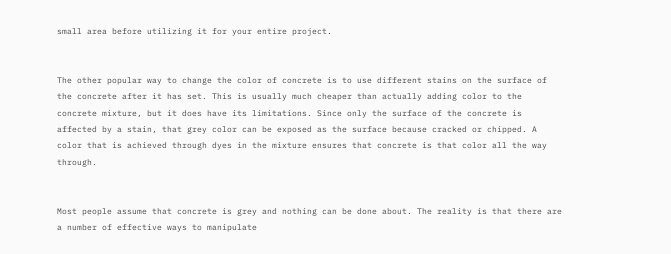small area before utilizing it for your entire project.


The other popular way to change the color of concrete is to use different stains on the surface of the concrete after it has set. This is usually much cheaper than actually adding color to the concrete mixture, but it does have its limitations. Since only the surface of the concrete is affected by a stain, that grey color can be exposed as the surface because cracked or chipped. A color that is achieved through dyes in the mixture ensures that concrete is that color all the way through.


Most people assume that concrete is grey and nothing can be done about. The reality is that there are a number of effective ways to manipulate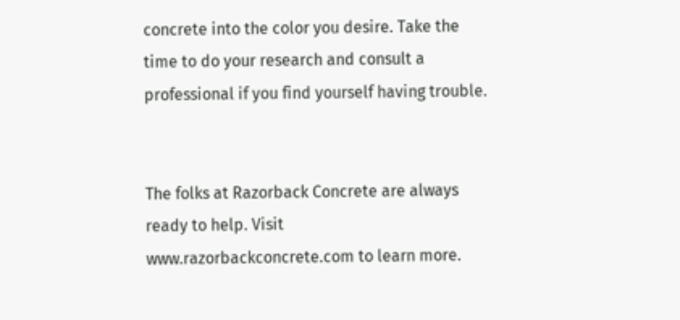concrete into the color you desire. Take the time to do your research and consult a professional if you find yourself having trouble.


The folks at Razorback Concrete are always ready to help. Visit www.razorbackconcrete.com to learn more.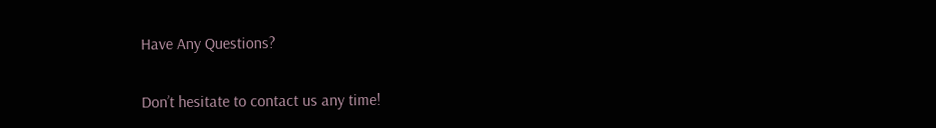Have Any Questions?

Don’t hesitate to contact us any time!